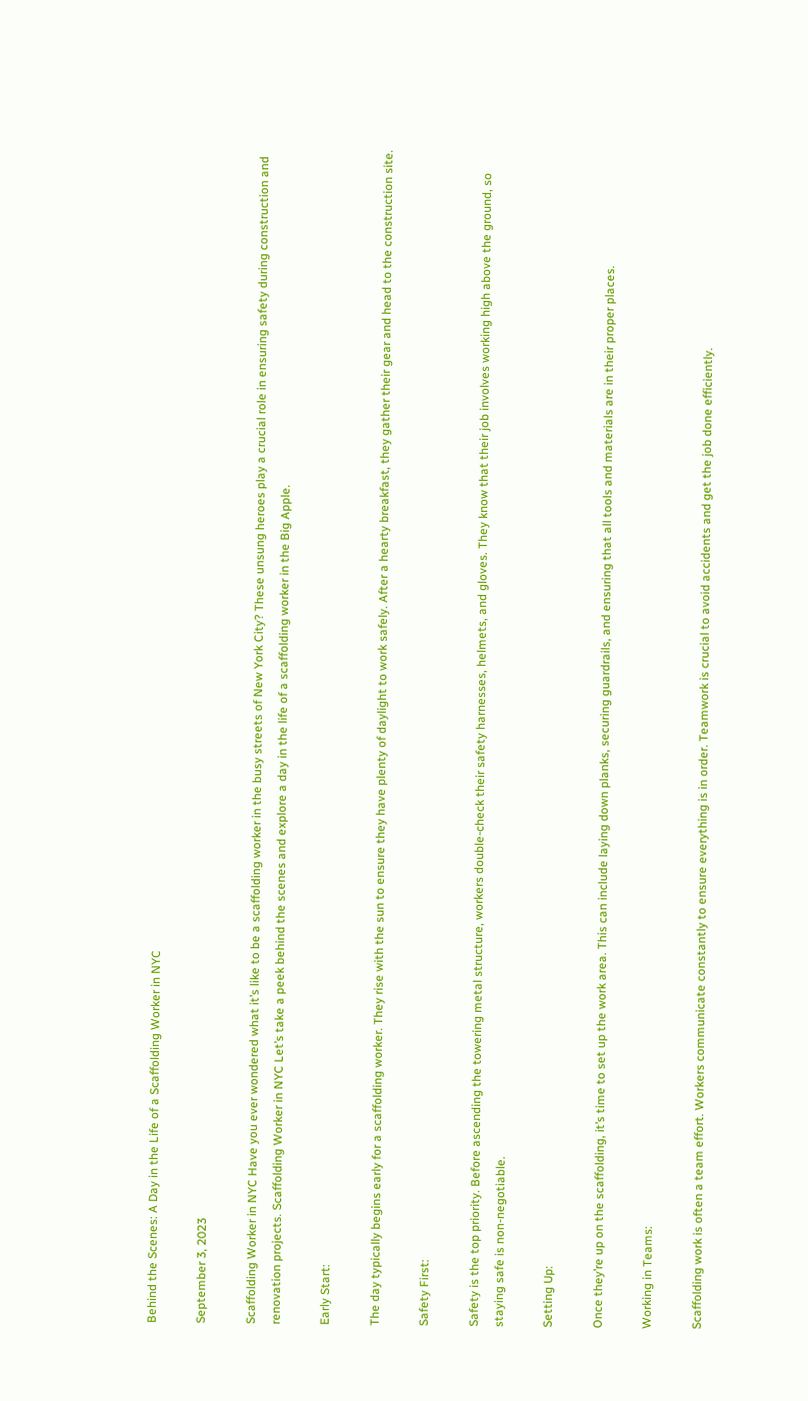Behind the Scenes: A Day in the Life of a Scaffolding Worker in NYC

September 3, 2023

Scaffolding Worker in NYC Have you ever wondered what it’s like to be a scaffolding worker in the busy streets of New York City? These unsung heroes play a crucial role in ensuring safety during construction and renovation projects. Scaffolding Worker in NYC Let’s take a peek behind the scenes and explore a day in the life of a scaffolding worker in the Big Apple.

Early Start:

The day typically begins early for a scaffolding worker. They rise with the sun to ensure they have plenty of daylight to work safely. After a hearty breakfast, they gather their gear and head to the construction site.

Safety First:

Safety is the top priority. Before ascending the towering metal structure, workers double-check their safety harnesses, helmets, and gloves. They know that their job involves working high above the ground, so staying safe is non-negotiable.

Setting Up:

Once they’re up on the scaffolding, it’s time to set up the work area. This can include laying down planks, securing guardrails, and ensuring that all tools and materials are in their proper places.

Working in Teams:

Scaffolding work is often a team effort. Workers communicate constantly to ensure everything is in order. Teamwork is crucial to avoid accidents and get the job done efficiently.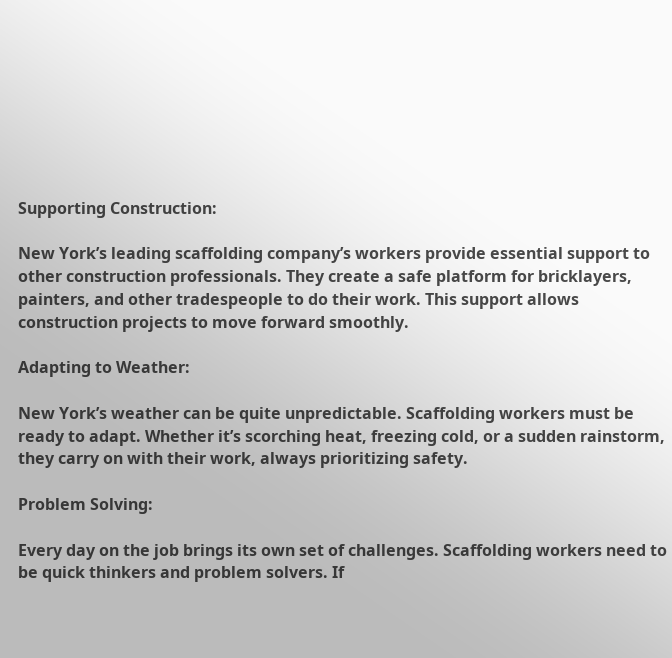Supporting Construction:

New York’s leading scaffolding company’s workers provide essential support to other construction professionals. They create a safe platform for bricklayers, painters, and other tradespeople to do their work. This support allows construction projects to move forward smoothly.

Adapting to Weather:

New York’s weather can be quite unpredictable. Scaffolding workers must be ready to adapt. Whether it’s scorching heat, freezing cold, or a sudden rainstorm, they carry on with their work, always prioritizing safety.

Problem Solving:

Every day on the job brings its own set of challenges. Scaffolding workers need to be quick thinkers and problem solvers. If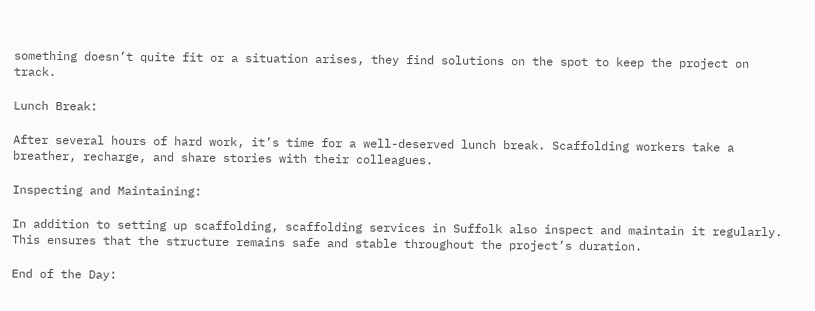something doesn’t quite fit or a situation arises, they find solutions on the spot to keep the project on track.

Lunch Break:

After several hours of hard work, it’s time for a well-deserved lunch break. Scaffolding workers take a breather, recharge, and share stories with their colleagues.

Inspecting and Maintaining:

In addition to setting up scaffolding, scaffolding services in Suffolk also inspect and maintain it regularly. This ensures that the structure remains safe and stable throughout the project’s duration.

End of the Day: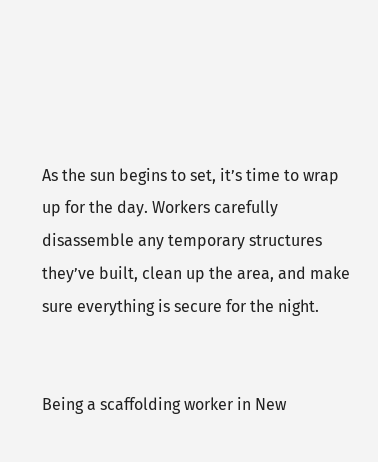As the sun begins to set, it’s time to wrap up for the day. Workers carefully disassemble any temporary structures they’ve built, clean up the area, and make sure everything is secure for the night.


Being a scaffolding worker in New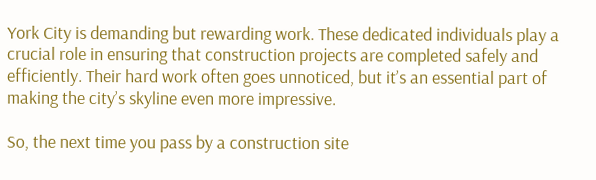York City is demanding but rewarding work. These dedicated individuals play a crucial role in ensuring that construction projects are completed safely and efficiently. Their hard work often goes unnoticed, but it’s an essential part of making the city’s skyline even more impressive.

So, the next time you pass by a construction site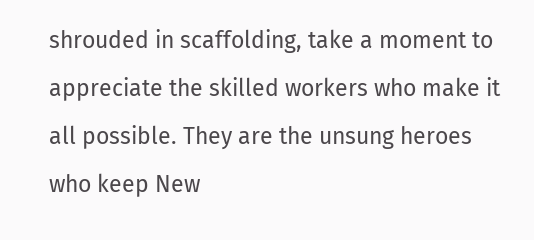shrouded in scaffolding, take a moment to appreciate the skilled workers who make it all possible. They are the unsung heroes who keep New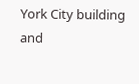York City building and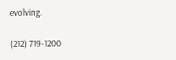evolving.

(212) 719-1200